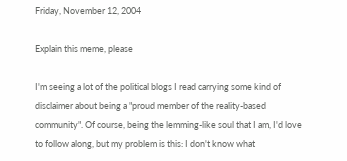Friday, November 12, 2004

Explain this meme, please

I'm seeing a lot of the political blogs I read carrying some kind of disclaimer about being a "proud member of the reality-based community". Of course, being the lemming-like soul that I am, I'd love to follow along, but my problem is this: I don't know what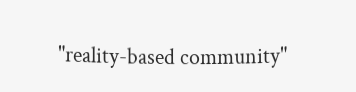"reality-based community"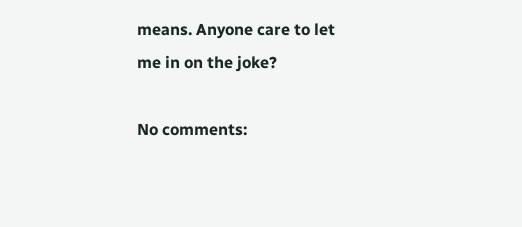means. Anyone care to let me in on the joke?

No comments: